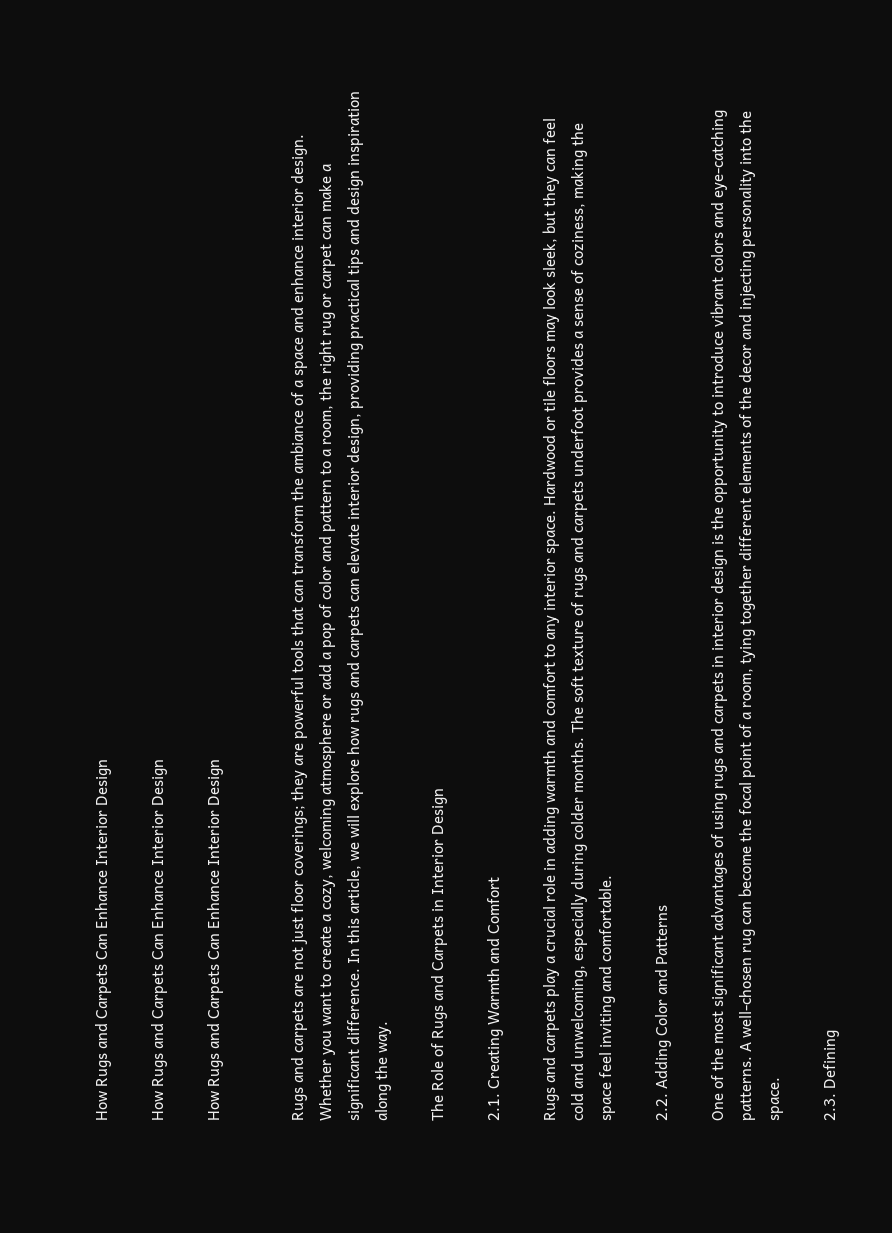How Rugs and Carpets Can Enhance Interior Design

How Rugs and Carpets Can Enhance Interior Design

How Rugs and Carpets Can Enhance Interior Design


Rugs and carpets are not just floor coverings; they are powerful tools that can transform the ambiance of a space and enhance interior design. Whether you want to create a cozy, welcoming atmosphere or add a pop of color and pattern to a room, the right rug or carpet can make a significant difference. In this article, we will explore how rugs and carpets can elevate interior design, providing practical tips and design inspiration along the way.

The Role of Rugs and Carpets in Interior Design

2.1. Creating Warmth and Comfort

Rugs and carpets play a crucial role in adding warmth and comfort to any interior space. Hardwood or tile floors may look sleek, but they can feel cold and unwelcoming, especially during colder months. The soft texture of rugs and carpets underfoot provides a sense of coziness, making the space feel inviting and comfortable.

2.2. Adding Color and Patterns

One of the most significant advantages of using rugs and carpets in interior design is the opportunity to introduce vibrant colors and eye-catching patterns. A well-chosen rug can become the focal point of a room, tying together different elements of the decor and injecting personality into the space.

2.3. Defining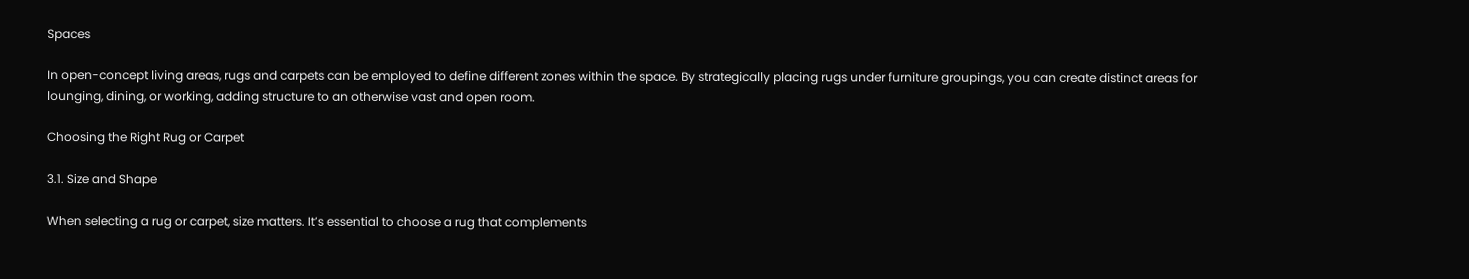Spaces

In open-concept living areas, rugs and carpets can be employed to define different zones within the space. By strategically placing rugs under furniture groupings, you can create distinct areas for lounging, dining, or working, adding structure to an otherwise vast and open room.

Choosing the Right Rug or Carpet

3.1. Size and Shape

When selecting a rug or carpet, size matters. It’s essential to choose a rug that complements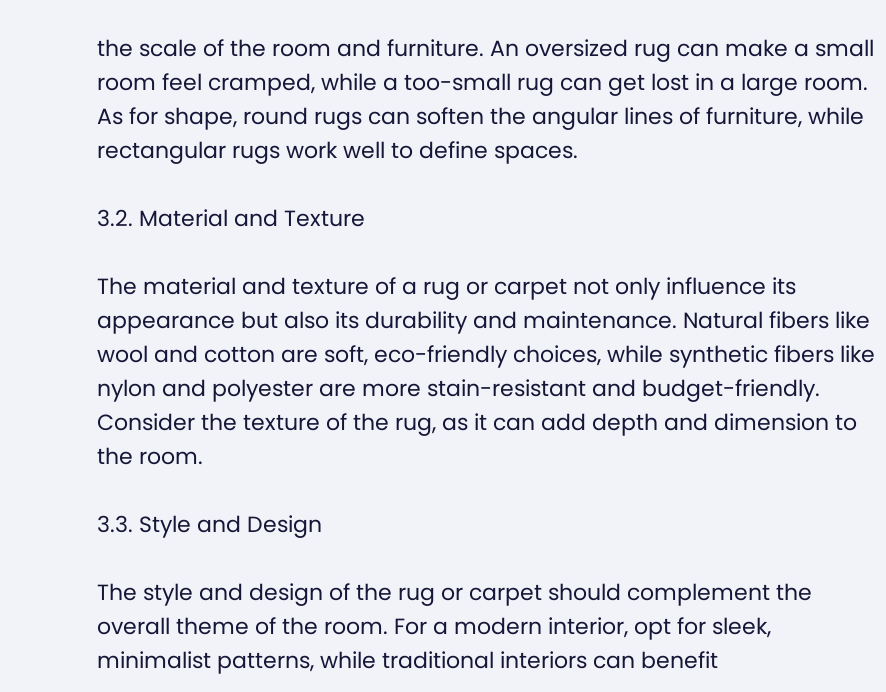the scale of the room and furniture. An oversized rug can make a small room feel cramped, while a too-small rug can get lost in a large room. As for shape, round rugs can soften the angular lines of furniture, while rectangular rugs work well to define spaces.

3.2. Material and Texture

The material and texture of a rug or carpet not only influence its appearance but also its durability and maintenance. Natural fibers like wool and cotton are soft, eco-friendly choices, while synthetic fibers like nylon and polyester are more stain-resistant and budget-friendly. Consider the texture of the rug, as it can add depth and dimension to the room.

3.3. Style and Design

The style and design of the rug or carpet should complement the overall theme of the room. For a modern interior, opt for sleek, minimalist patterns, while traditional interiors can benefit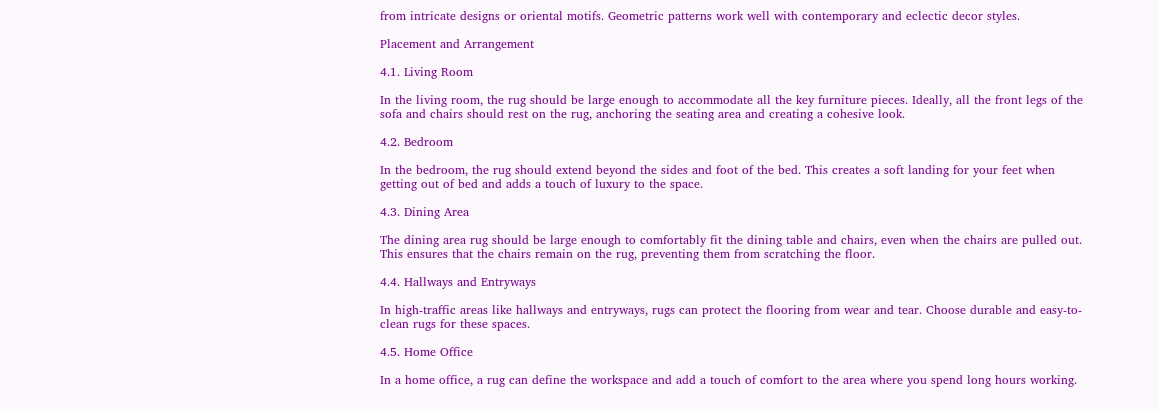from intricate designs or oriental motifs. Geometric patterns work well with contemporary and eclectic decor styles.

Placement and Arrangement

4.1. Living Room

In the living room, the rug should be large enough to accommodate all the key furniture pieces. Ideally, all the front legs of the sofa and chairs should rest on the rug, anchoring the seating area and creating a cohesive look.

4.2. Bedroom

In the bedroom, the rug should extend beyond the sides and foot of the bed. This creates a soft landing for your feet when getting out of bed and adds a touch of luxury to the space.

4.3. Dining Area

The dining area rug should be large enough to comfortably fit the dining table and chairs, even when the chairs are pulled out. This ensures that the chairs remain on the rug, preventing them from scratching the floor.

4.4. Hallways and Entryways

In high-traffic areas like hallways and entryways, rugs can protect the flooring from wear and tear. Choose durable and easy-to-clean rugs for these spaces.

4.5. Home Office

In a home office, a rug can define the workspace and add a touch of comfort to the area where you spend long hours working.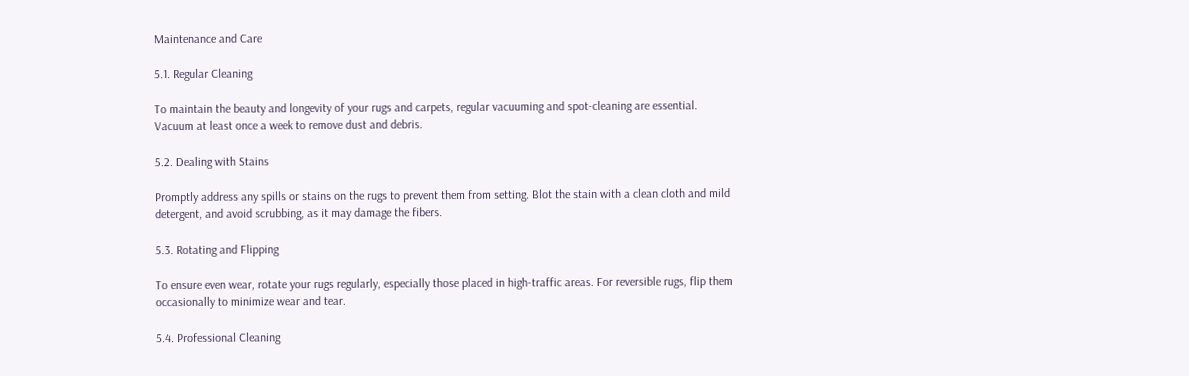Maintenance and Care

5.1. Regular Cleaning

To maintain the beauty and longevity of your rugs and carpets, regular vacuuming and spot-cleaning are essential. Vacuum at least once a week to remove dust and debris.

5.2. Dealing with Stains

Promptly address any spills or stains on the rugs to prevent them from setting. Blot the stain with a clean cloth and mild detergent, and avoid scrubbing, as it may damage the fibers.

5.3. Rotating and Flipping

To ensure even wear, rotate your rugs regularly, especially those placed in high-traffic areas. For reversible rugs, flip them occasionally to minimize wear and tear.

5.4. Professional Cleaning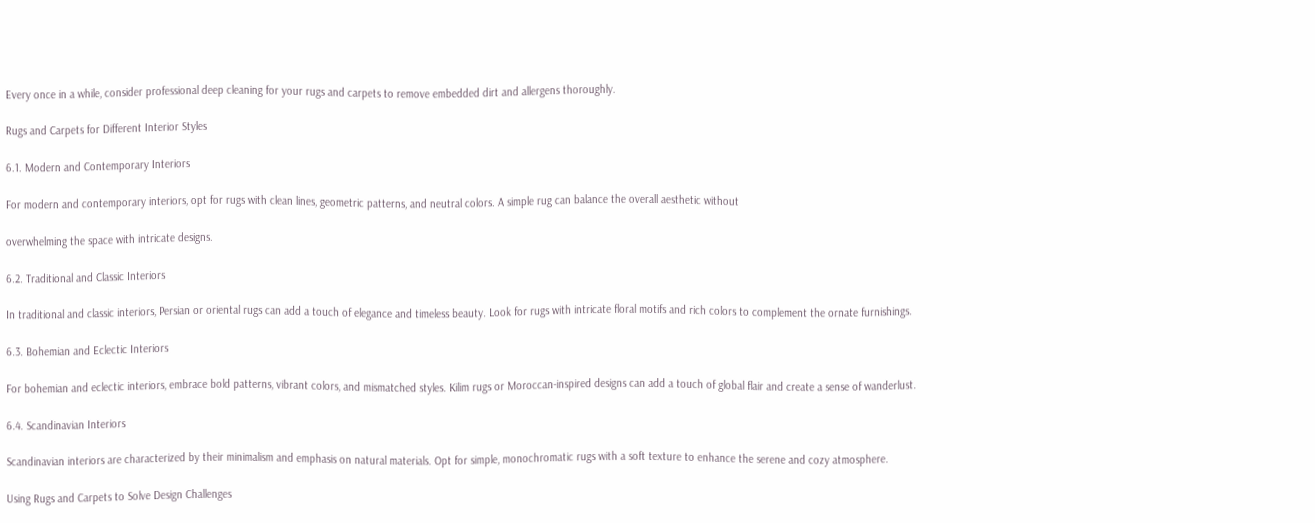Every once in a while, consider professional deep cleaning for your rugs and carpets to remove embedded dirt and allergens thoroughly.

Rugs and Carpets for Different Interior Styles

6.1. Modern and Contemporary Interiors

For modern and contemporary interiors, opt for rugs with clean lines, geometric patterns, and neutral colors. A simple rug can balance the overall aesthetic without

overwhelming the space with intricate designs.

6.2. Traditional and Classic Interiors

In traditional and classic interiors, Persian or oriental rugs can add a touch of elegance and timeless beauty. Look for rugs with intricate floral motifs and rich colors to complement the ornate furnishings.

6.3. Bohemian and Eclectic Interiors

For bohemian and eclectic interiors, embrace bold patterns, vibrant colors, and mismatched styles. Kilim rugs or Moroccan-inspired designs can add a touch of global flair and create a sense of wanderlust.

6.4. Scandinavian Interiors

Scandinavian interiors are characterized by their minimalism and emphasis on natural materials. Opt for simple, monochromatic rugs with a soft texture to enhance the serene and cozy atmosphere.

Using Rugs and Carpets to Solve Design Challenges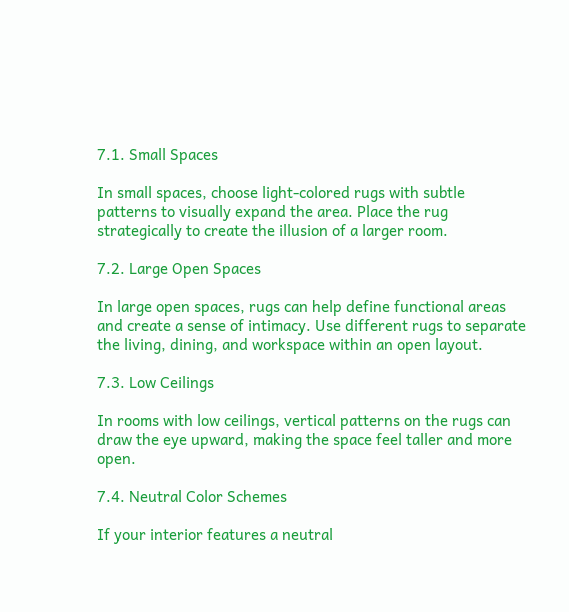7.1. Small Spaces

In small spaces, choose light-colored rugs with subtle patterns to visually expand the area. Place the rug strategically to create the illusion of a larger room.

7.2. Large Open Spaces

In large open spaces, rugs can help define functional areas and create a sense of intimacy. Use different rugs to separate the living, dining, and workspace within an open layout.

7.3. Low Ceilings

In rooms with low ceilings, vertical patterns on the rugs can draw the eye upward, making the space feel taller and more open.

7.4. Neutral Color Schemes

If your interior features a neutral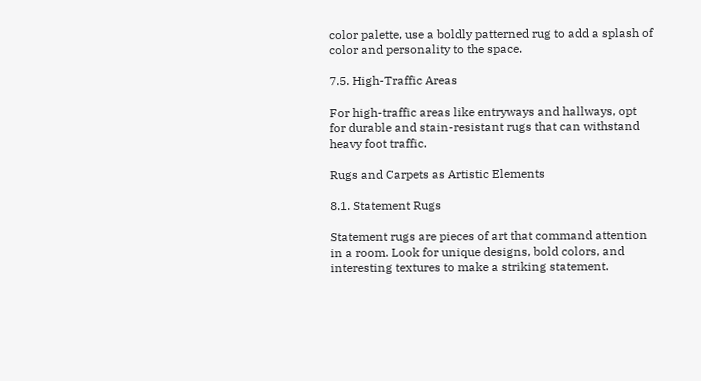color palette, use a boldly patterned rug to add a splash of color and personality to the space.

7.5. High-Traffic Areas

For high-traffic areas like entryways and hallways, opt for durable and stain-resistant rugs that can withstand heavy foot traffic.

Rugs and Carpets as Artistic Elements

8.1. Statement Rugs

Statement rugs are pieces of art that command attention in a room. Look for unique designs, bold colors, and interesting textures to make a striking statement.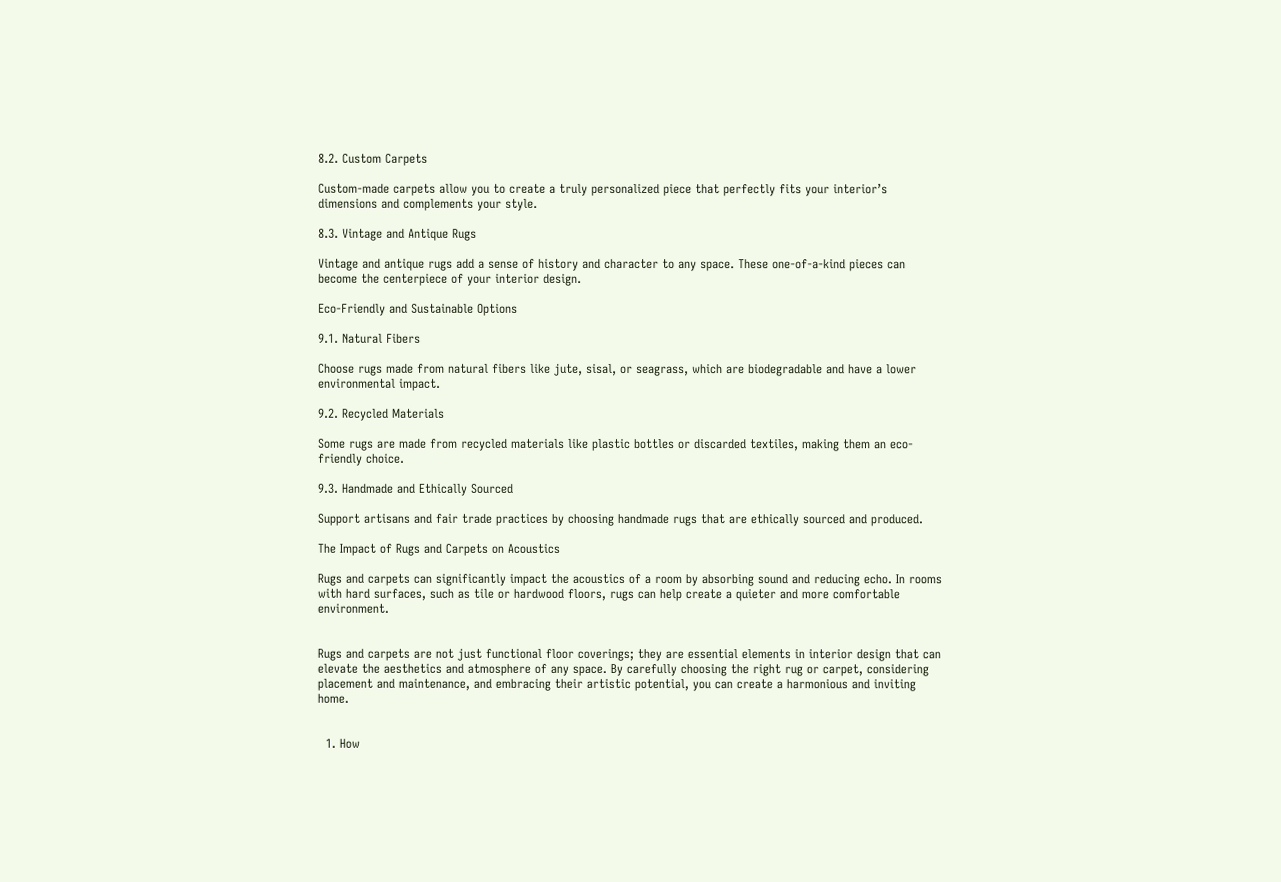8.2. Custom Carpets

Custom-made carpets allow you to create a truly personalized piece that perfectly fits your interior’s dimensions and complements your style.

8.3. Vintage and Antique Rugs

Vintage and antique rugs add a sense of history and character to any space. These one-of-a-kind pieces can become the centerpiece of your interior design.

Eco-Friendly and Sustainable Options

9.1. Natural Fibers

Choose rugs made from natural fibers like jute, sisal, or seagrass, which are biodegradable and have a lower environmental impact.

9.2. Recycled Materials

Some rugs are made from recycled materials like plastic bottles or discarded textiles, making them an eco-friendly choice.

9.3. Handmade and Ethically Sourced

Support artisans and fair trade practices by choosing handmade rugs that are ethically sourced and produced.

The Impact of Rugs and Carpets on Acoustics

Rugs and carpets can significantly impact the acoustics of a room by absorbing sound and reducing echo. In rooms with hard surfaces, such as tile or hardwood floors, rugs can help create a quieter and more comfortable environment.


Rugs and carpets are not just functional floor coverings; they are essential elements in interior design that can elevate the aesthetics and atmosphere of any space. By carefully choosing the right rug or carpet, considering placement and maintenance, and embracing their artistic potential, you can create a harmonious and inviting home.


  1. How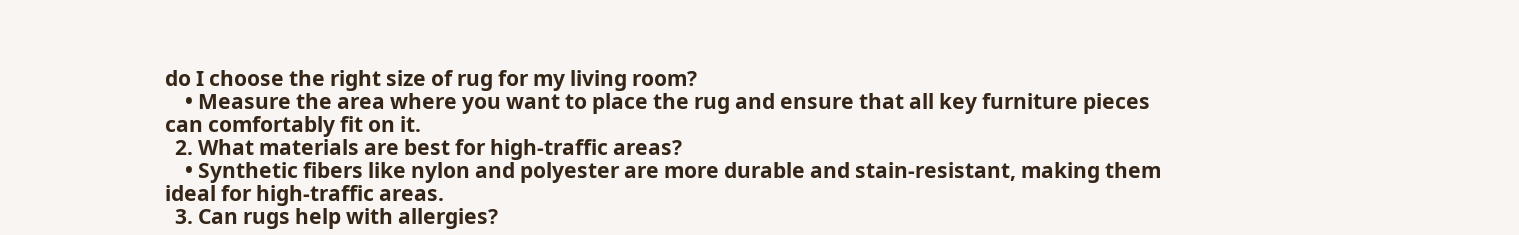do I choose the right size of rug for my living room?
    • Measure the area where you want to place the rug and ensure that all key furniture pieces can comfortably fit on it.
  2. What materials are best for high-traffic areas?
    • Synthetic fibers like nylon and polyester are more durable and stain-resistant, making them ideal for high-traffic areas.
  3. Can rugs help with allergies?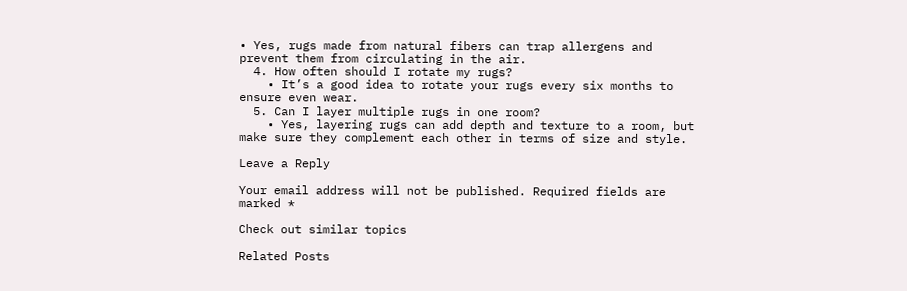• Yes, rugs made from natural fibers can trap allergens and prevent them from circulating in the air.
  4. How often should I rotate my rugs?
    • It’s a good idea to rotate your rugs every six months to ensure even wear.
  5. Can I layer multiple rugs in one room?
    • Yes, layering rugs can add depth and texture to a room, but make sure they complement each other in terms of size and style.

Leave a Reply

Your email address will not be published. Required fields are marked *

Check out similar topics

Related Posts